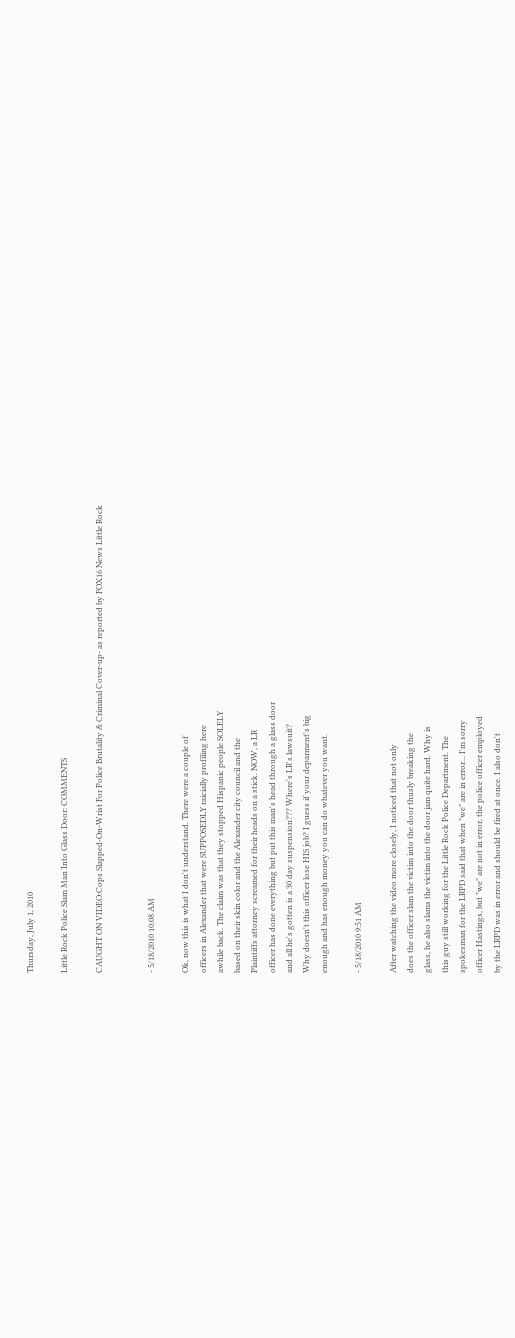Thursday, July 1, 2010

Little Rock Police Slam Man Into Glass Door: COMMENTS

CAUGHT ON VIDEO:Cops Slapped-On-Wrist For Police Brutality & Criminal Cover-up- as reported by FOX16 News Little Rock


- 5/18/2010 10:08 AM

Ok, now this is what I don't understand. There were a couple of
officers in Alexander that were SUPPOSEDLY raicially profiling here
awhile back. The claim was that they stopped Hispanic people SOLELY
based on their skin color and the Alexander city council and the
Plaintiffs attorney screamed for their heads on a stick. NOW, a LR
officer has done everything but put this man's head through a glass door
and all he's gotten is a 30 day suspension??? Where's LR's lawsuit?
Why doesn't this officer lose HIS job? I guess if your deparment's big
enough and has enough money you can do whatever you want.

- 5/18/2010 9:51 AM

After watching the video more closely, I noticed that not only
does the officer slam the victim into the door thusly breaking the
glass, he also slams the victim into the door jam quite hard. Why is
this guy still working for the Little Rock Police Department. The
spokesman for the LRPD said that when "we" are in error... I'm sorry
officer Hastings, but "we" are not in error, the police officer employed
by the LRPD was in error and should be fired at once. I also don't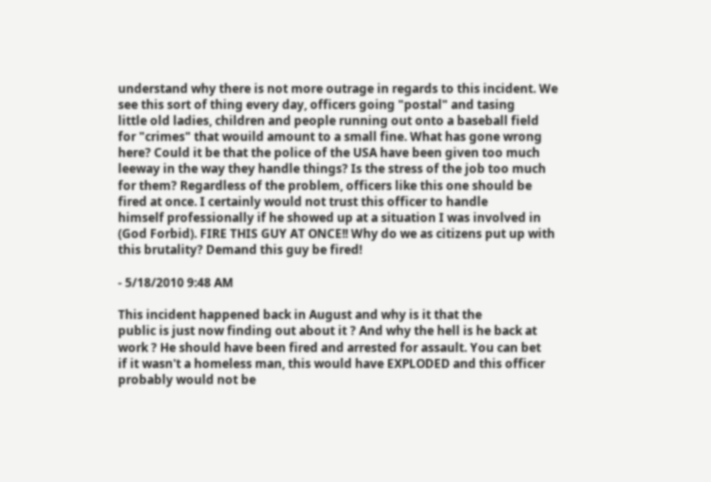understand why there is not more outrage in regards to this incident. We
see this sort of thing every day, officers going "postal" and tasing
little old ladies, children and people running out onto a baseball field
for "crimes" that wouild amount to a small fine. What has gone wrong
here? Could it be that the police of the USA have been given too much
leeway in the way they handle things? Is the stress of the job too much
for them? Regardless of the problem, officers like this one should be
fired at once. I certainly would not trust this officer to handle
himself professionally if he showed up at a situation I was involved in
(God Forbid). FIRE THIS GUY AT ONCE!! Why do we as citizens put up with
this brutality? Demand this guy be fired!

- 5/18/2010 9:48 AM

This incident happened back in August and why is it that the
public is just now finding out about it ? And why the hell is he back at
work ? He should have been fired and arrested for assault. You can bet
if it wasn't a homeless man, this would have EXPLODED and this officer
probably would not be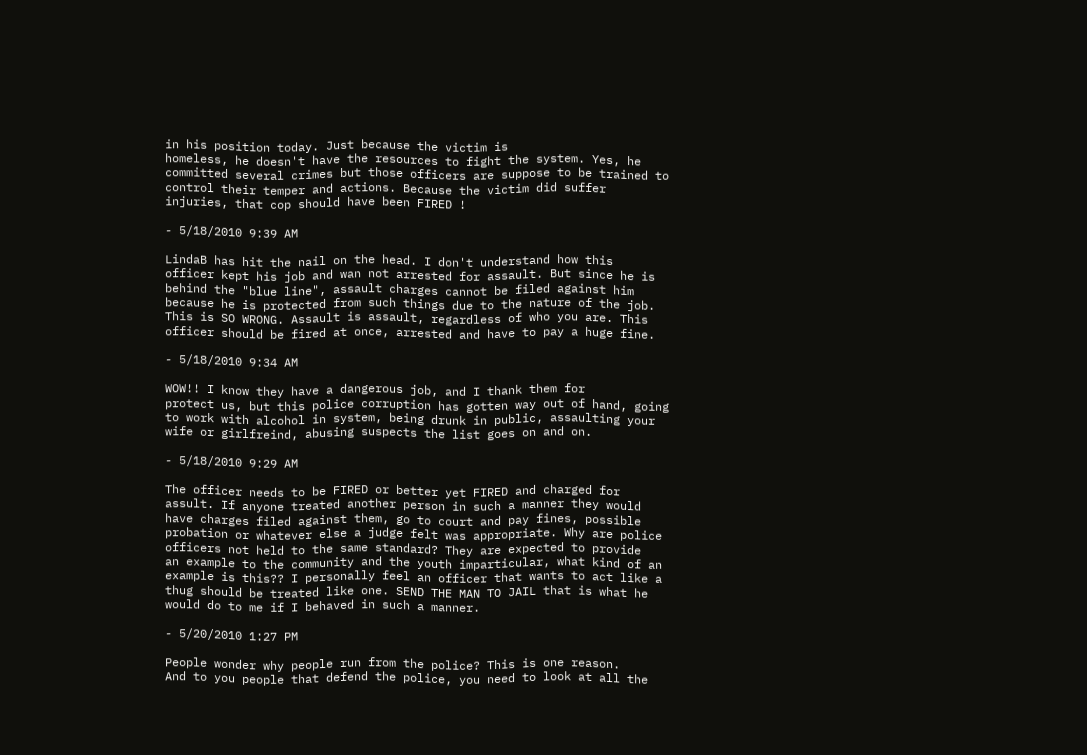in his position today. Just because the victim is
homeless, he doesn't have the resources to fight the system. Yes, he
committed several crimes but those officers are suppose to be trained to
control their temper and actions. Because the victim did suffer
injuries, that cop should have been FIRED !

- 5/18/2010 9:39 AM

LindaB has hit the nail on the head. I don't understand how this
officer kept his job and wan not arrested for assault. But since he is
behind the "blue line", assault charges cannot be filed against him
because he is protected from such things due to the nature of the job.
This is SO WRONG. Assault is assault, regardless of who you are. This
officer should be fired at once, arrested and have to pay a huge fine.

- 5/18/2010 9:34 AM

WOW!! I know they have a dangerous job, and I thank them for
protect us, but this police corruption has gotten way out of hand, going
to work with alcohol in system, being drunk in public, assaulting your
wife or girlfreind, abusing suspects the list goes on and on.

- 5/18/2010 9:29 AM

The officer needs to be FIRED or better yet FIRED and charged for
assult. If anyone treated another person in such a manner they would
have charges filed against them, go to court and pay fines, possible
probation or whatever else a judge felt was appropriate. Why are police
officers not held to the same standard? They are expected to provide
an example to the community and the youth imparticular, what kind of an
example is this?? I personally feel an officer that wants to act like a
thug should be treated like one. SEND THE MAN TO JAIL that is what he
would do to me if I behaved in such a manner.

- 5/20/2010 1:27 PM

People wonder why people run from the police? This is one reason.
And to you people that defend the police, you need to look at all the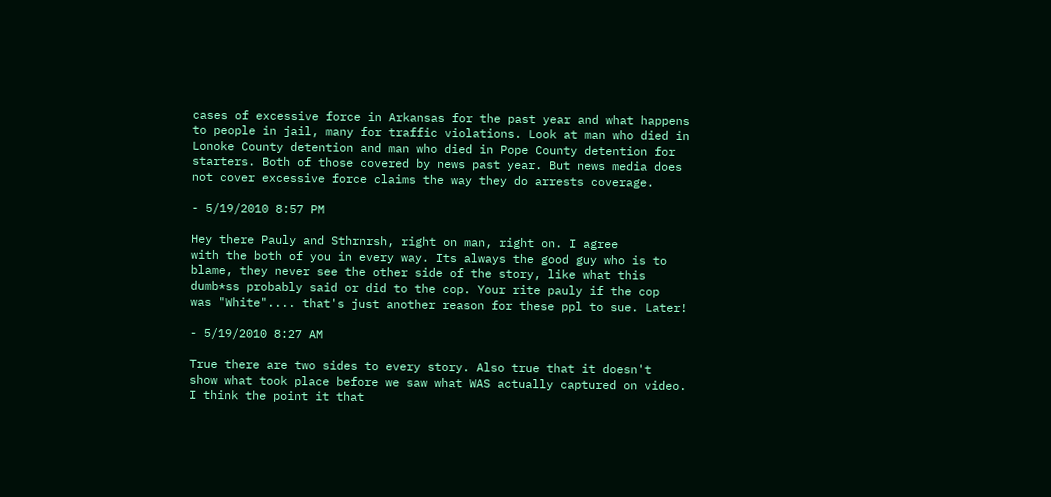cases of excessive force in Arkansas for the past year and what happens
to people in jail, many for traffic violations. Look at man who died in
Lonoke County detention and man who died in Pope County detention for
starters. Both of those covered by news past year. But news media does
not cover excessive force claims the way they do arrests coverage.

- 5/19/2010 8:57 PM

Hey there Pauly and Sthrnrsh, right on man, right on. I agree
with the both of you in every way. Its always the good guy who is to
blame, they never see the other side of the story, like what this
dumb*ss probably said or did to the cop. Your rite pauly if the cop
was "White".... that's just another reason for these ppl to sue. Later!

- 5/19/2010 8:27 AM

True there are two sides to every story. Also true that it doesn't
show what took place before we saw what WAS actually captured on video.
I think the point it that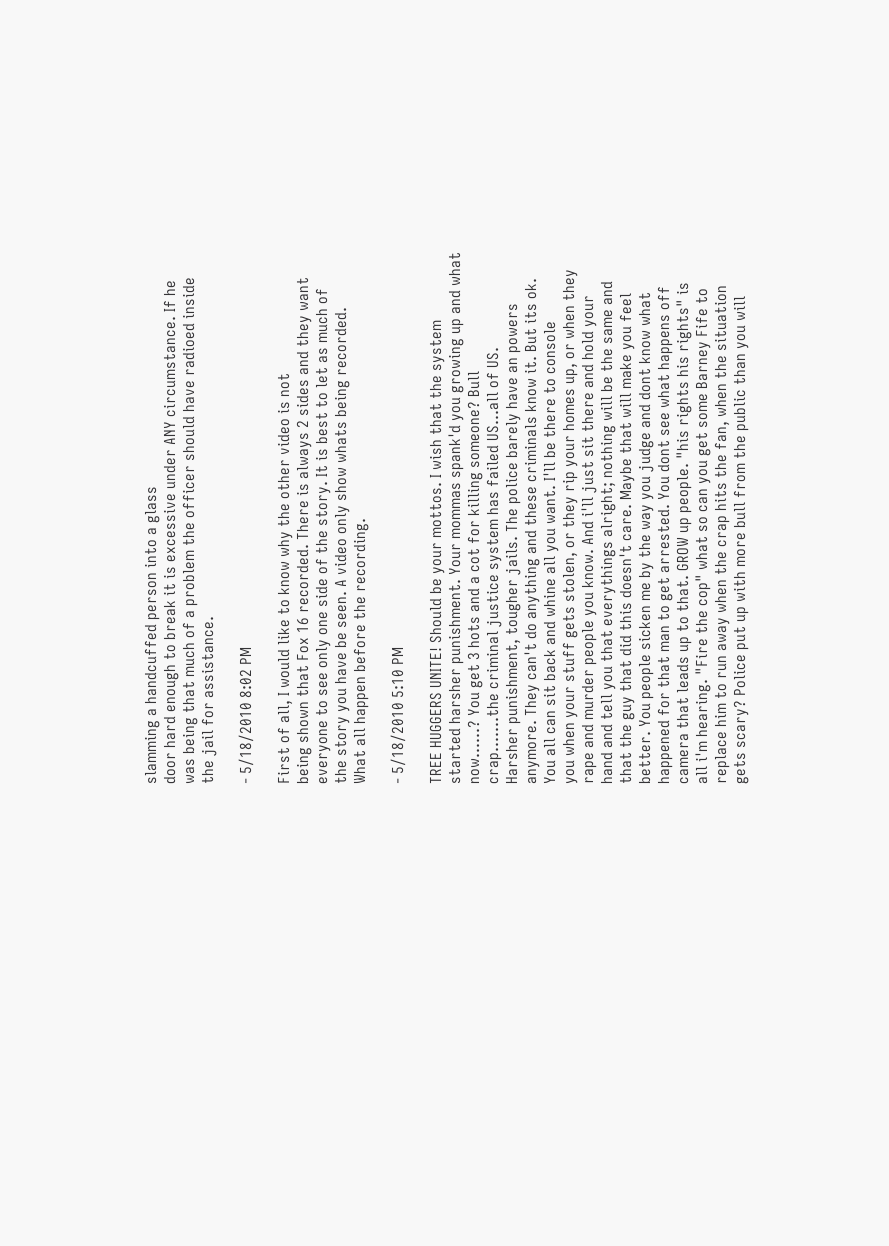slamming a handcuffed person into a glass
door hard enough to break it is excessive under ANY circumstance. If he
was being that much of a problem the officer should have radioed inside
the jail for assistance.

- 5/18/2010 8:02 PM

First of all, I would like to know why the other video is not
being shown that Fox 16 recorded. There is always 2 sides and they want
everyone to see only one side of the story. It is best to let as much of
the story you have be seen. A video only show whats being recorded.
What all happen before the recording.

- 5/18/2010 5:10 PM

TREE HUGGERS UNITE! Should be your mottos. I wish that the system
started harsher punishment. Your mommas spank'd you growing up and what
now......? You get 3 hots and a cot for killing someone? Bull
crap.......the criminal justice system has failed US...all of US.
Harsher punishment, tougher jails. The police barely have an powers
anymore. They can't do anything and these criminals know it. But its ok.
You all can sit back and whine all you want. I'll be there to console
you when your stuff gets stolen, or they rip your homes up, or when they
rape and murder people you know. And i'll just sit there and hold your
hand and tell you that everythings alright; nothing will be the same and
that the guy that did this doesn't care. Maybe that will make you feel
better. You people sicken me by the way you judge and dont know what
happened for that man to get arrested. You dont see what happens off
camera that leads up to that. GROW up people. "his rights his rights" is
all i'm hearing. "Fire the cop" what so can you get some Barney Fife to
replace him to run away when the crap hits the fan, when the situation
gets scary? Police put up with more bull from the public than you will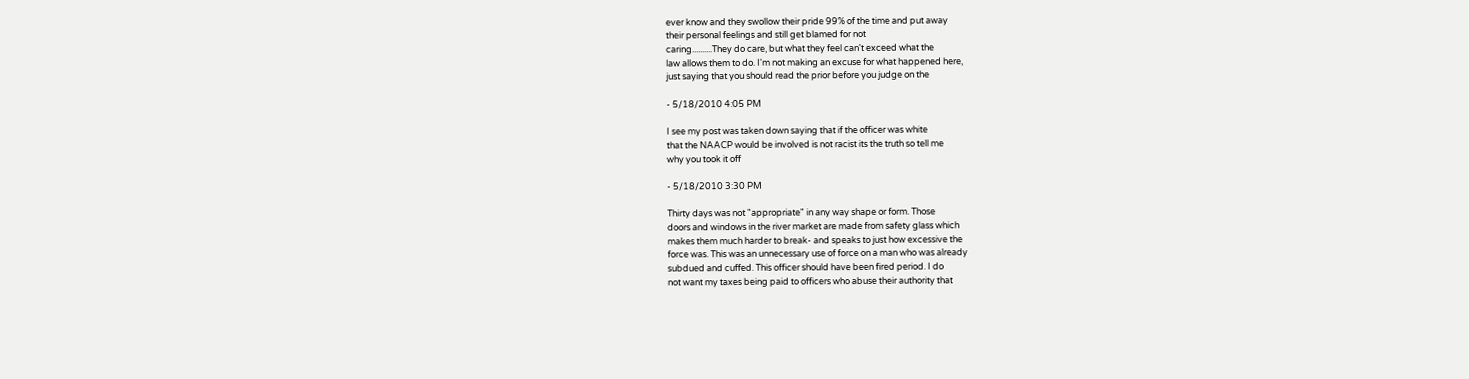ever know and they swollow their pride 99% of the time and put away
their personal feelings and still get blamed for not
caring..........They do care, but what they feel can't exceed what the
law allows them to do. I'm not making an excuse for what happened here,
just saying that you should read the prior before you judge on the

- 5/18/2010 4:05 PM

I see my post was taken down saying that if the officer was white
that the NAACP would be involved is not racist its the truth so tell me
why you took it off

- 5/18/2010 3:30 PM

Thirty days was not "appropriate" in any way shape or form. Those
doors and windows in the river market are made from safety glass which
makes them much harder to break- and speaks to just how excessive the
force was. This was an unnecessary use of force on a man who was already
subdued and cuffed. This officer should have been fired period. I do
not want my taxes being paid to officers who abuse their authority that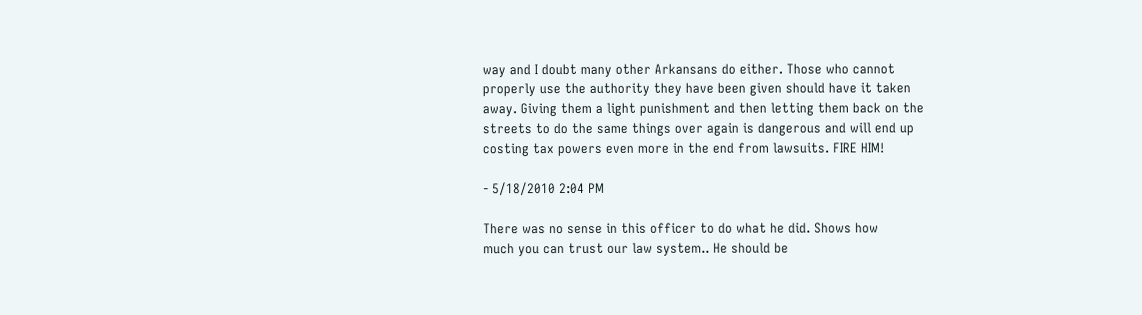way and I doubt many other Arkansans do either. Those who cannot
properly use the authority they have been given should have it taken
away. Giving them a light punishment and then letting them back on the
streets to do the same things over again is dangerous and will end up
costing tax powers even more in the end from lawsuits. FIRE HIM!

- 5/18/2010 2:04 PM

There was no sense in this officer to do what he did. Shows how
much you can trust our law system.. He should be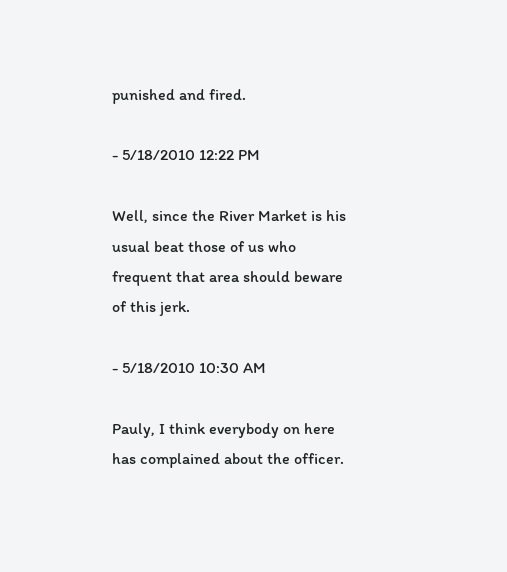punished and fired.

- 5/18/2010 12:22 PM

Well, since the River Market is his usual beat those of us who
frequent that area should beware of this jerk.

- 5/18/2010 10:30 AM

Pauly, I think everybody on here has complained about the officer.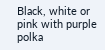Black, white or pink with purple polka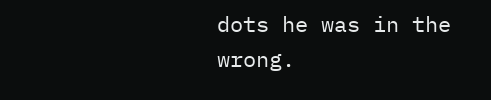dots he was in the wrong.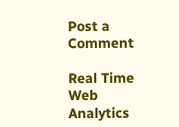Post a Comment

Real Time Web Analytics